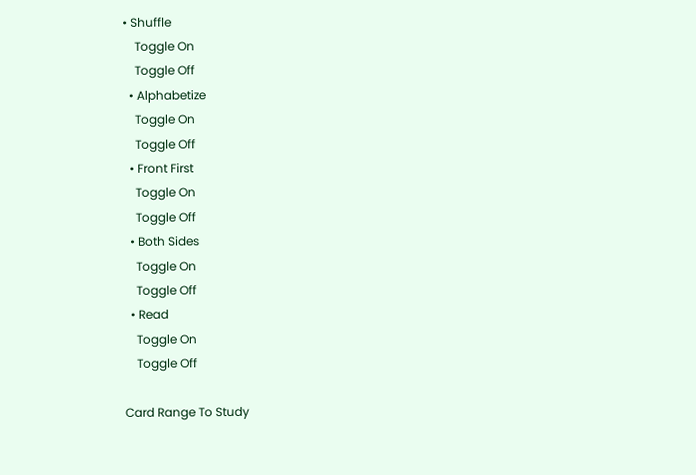• Shuffle
    Toggle On
    Toggle Off
  • Alphabetize
    Toggle On
    Toggle Off
  • Front First
    Toggle On
    Toggle Off
  • Both Sides
    Toggle On
    Toggle Off
  • Read
    Toggle On
    Toggle Off

Card Range To Study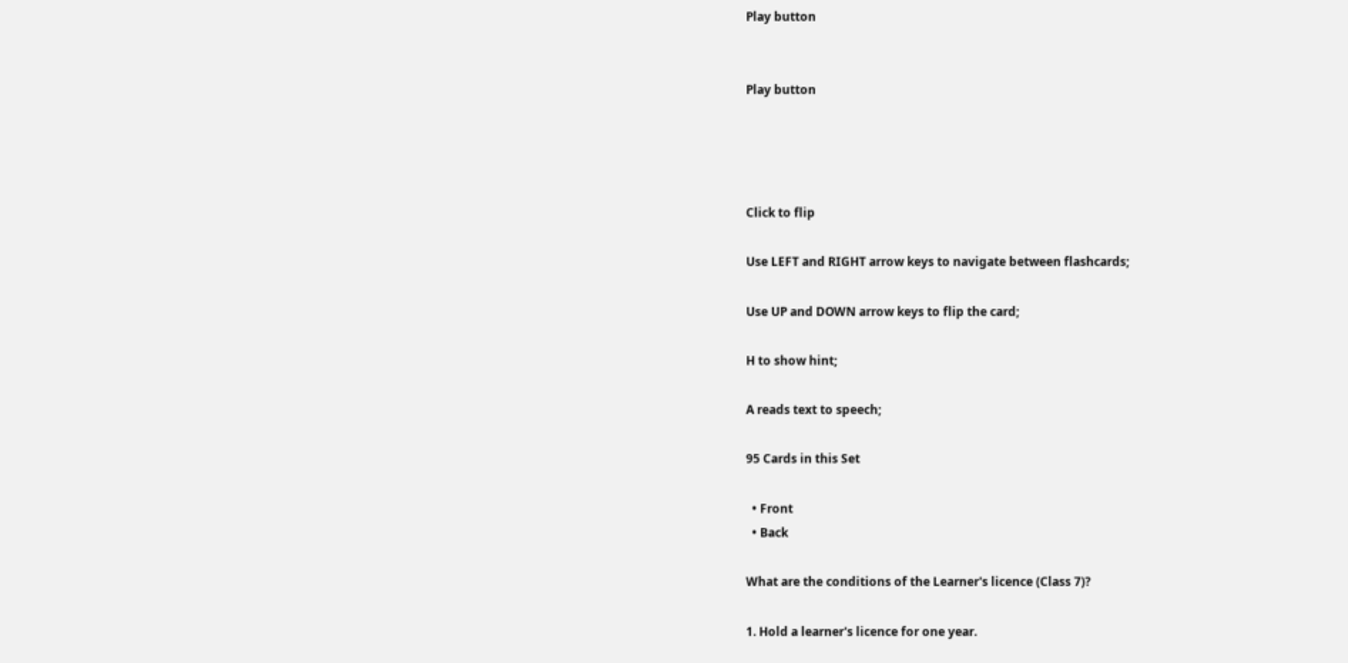Play button


Play button




Click to flip

Use LEFT and RIGHT arrow keys to navigate between flashcards;

Use UP and DOWN arrow keys to flip the card;

H to show hint;

A reads text to speech;

95 Cards in this Set

  • Front
  • Back

What are the conditions of the Learner's licence (Class 7)?

1. Hold a learner's licence for one year.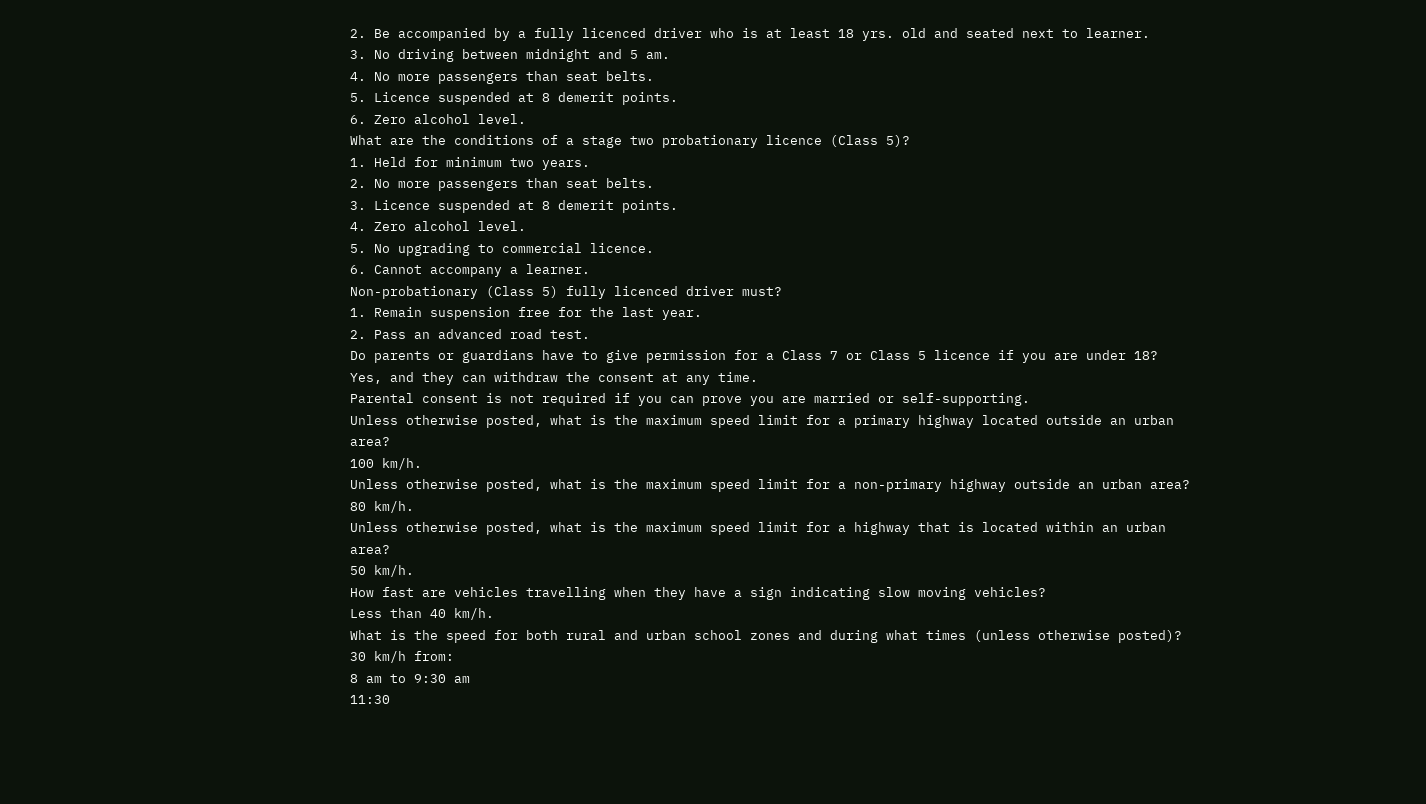2. Be accompanied by a fully licenced driver who is at least 18 yrs. old and seated next to learner.
3. No driving between midnight and 5 am.
4. No more passengers than seat belts.
5. Licence suspended at 8 demerit points.
6. Zero alcohol level.
What are the conditions of a stage two probationary licence (Class 5)?
1. Held for minimum two years.
2. No more passengers than seat belts.
3. Licence suspended at 8 demerit points.
4. Zero alcohol level.
5. No upgrading to commercial licence.
6. Cannot accompany a learner.
Non-probationary (Class 5) fully licenced driver must?
1. Remain suspension free for the last year.
2. Pass an advanced road test.
Do parents or guardians have to give permission for a Class 7 or Class 5 licence if you are under 18?
Yes, and they can withdraw the consent at any time.
Parental consent is not required if you can prove you are married or self-supporting.
Unless otherwise posted, what is the maximum speed limit for a primary highway located outside an urban area?
100 km/h.
Unless otherwise posted, what is the maximum speed limit for a non-primary highway outside an urban area?
80 km/h.
Unless otherwise posted, what is the maximum speed limit for a highway that is located within an urban area?
50 km/h.
How fast are vehicles travelling when they have a sign indicating slow moving vehicles?
Less than 40 km/h.
What is the speed for both rural and urban school zones and during what times (unless otherwise posted)?
30 km/h from:
8 am to 9:30 am
11:30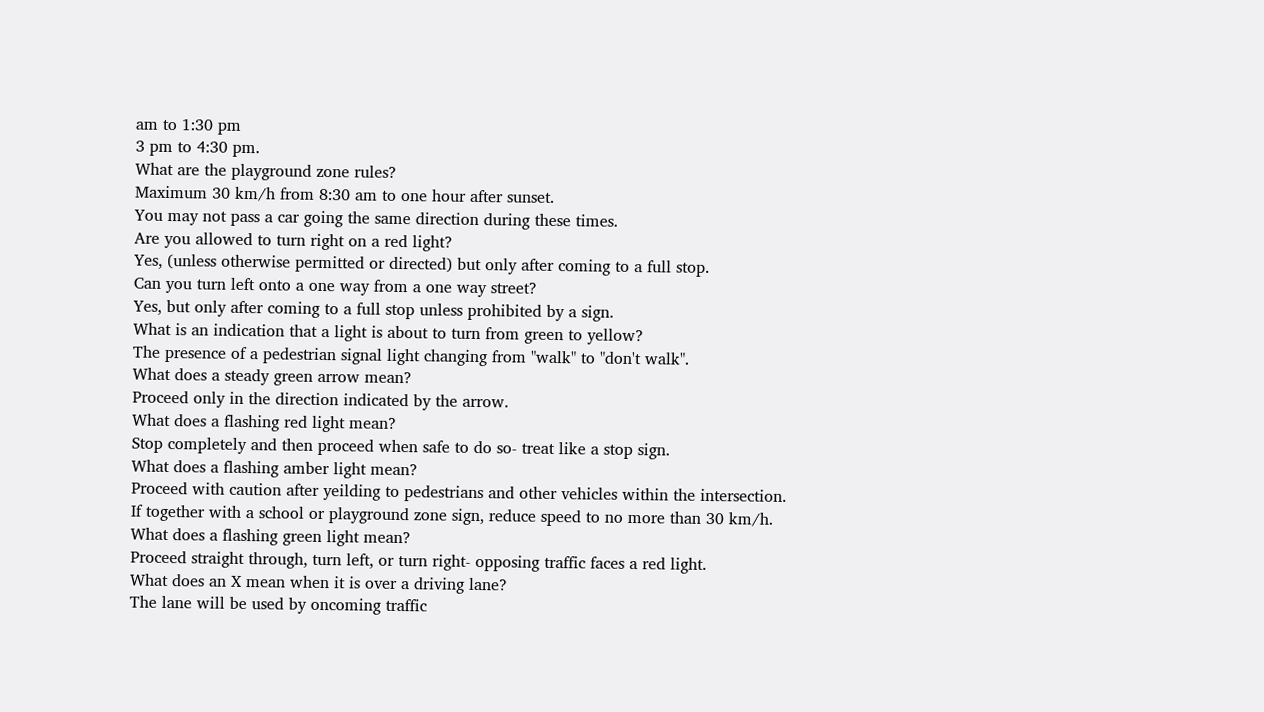am to 1:30 pm
3 pm to 4:30 pm.
What are the playground zone rules?
Maximum 30 km/h from 8:30 am to one hour after sunset.
You may not pass a car going the same direction during these times.
Are you allowed to turn right on a red light?
Yes, (unless otherwise permitted or directed) but only after coming to a full stop.
Can you turn left onto a one way from a one way street?
Yes, but only after coming to a full stop unless prohibited by a sign.
What is an indication that a light is about to turn from green to yellow?
The presence of a pedestrian signal light changing from "walk" to "don't walk".
What does a steady green arrow mean?
Proceed only in the direction indicated by the arrow.
What does a flashing red light mean?
Stop completely and then proceed when safe to do so- treat like a stop sign.
What does a flashing amber light mean?
Proceed with caution after yeilding to pedestrians and other vehicles within the intersection.
If together with a school or playground zone sign, reduce speed to no more than 30 km/h.
What does a flashing green light mean?
Proceed straight through, turn left, or turn right- opposing traffic faces a red light.
What does an X mean when it is over a driving lane?
The lane will be used by oncoming traffic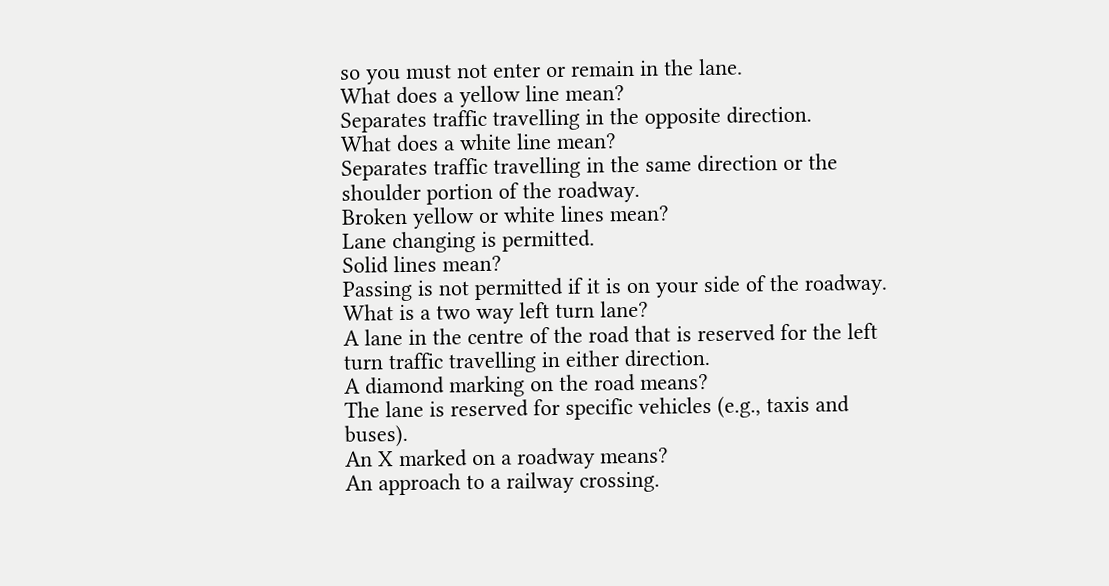so you must not enter or remain in the lane.
What does a yellow line mean?
Separates traffic travelling in the opposite direction.
What does a white line mean?
Separates traffic travelling in the same direction or the shoulder portion of the roadway.
Broken yellow or white lines mean?
Lane changing is permitted.
Solid lines mean?
Passing is not permitted if it is on your side of the roadway.
What is a two way left turn lane?
A lane in the centre of the road that is reserved for the left turn traffic travelling in either direction.
A diamond marking on the road means?
The lane is reserved for specific vehicles (e.g., taxis and buses).
An X marked on a roadway means?
An approach to a railway crossing.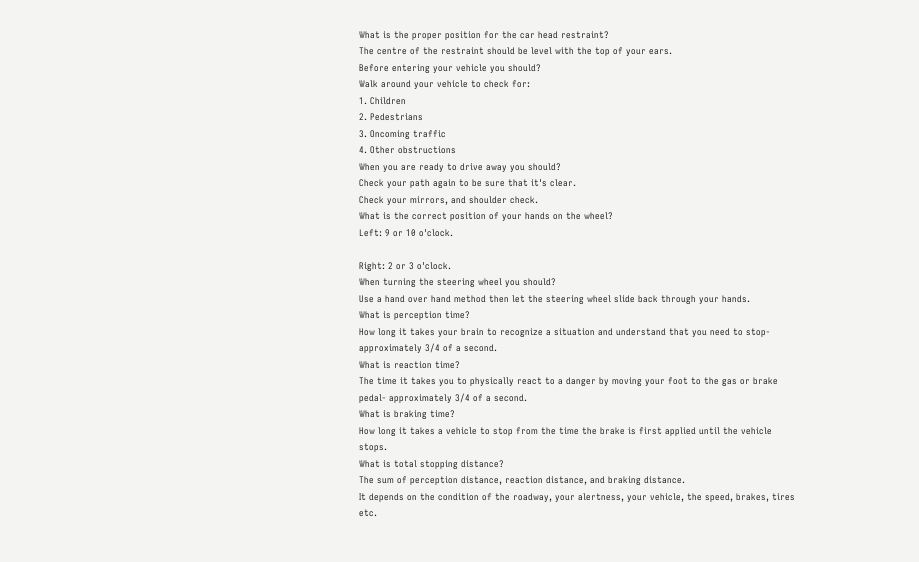What is the proper position for the car head restraint?
The centre of the restraint should be level with the top of your ears.
Before entering your vehicle you should?
Walk around your vehicle to check for:
1. Children
2. Pedestrians
3. Oncoming traffic
4. Other obstructions
When you are ready to drive away you should?
Check your path again to be sure that it's clear.
Check your mirrors, and shoulder check.
What is the correct position of your hands on the wheel?
Left: 9 or 10 o'clock.

Right: 2 or 3 o'clock.
When turning the steering wheel you should?
Use a hand over hand method then let the steering wheel slide back through your hands.
What is perception time?
How long it takes your brain to recognize a situation and understand that you need to stop- approximately 3/4 of a second.
What is reaction time?
The time it takes you to physically react to a danger by moving your foot to the gas or brake pedal- approximately 3/4 of a second.
What is braking time?
How long it takes a vehicle to stop from the time the brake is first applied until the vehicle stops.
What is total stopping distance?
The sum of perception distance, reaction distance, and braking distance.
It depends on the condition of the roadway, your alertness, your vehicle, the speed, brakes, tires etc.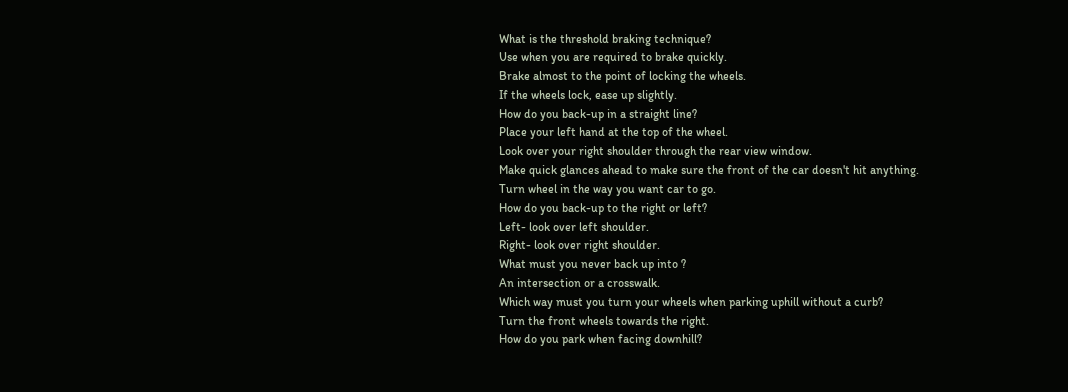What is the threshold braking technique?
Use when you are required to brake quickly.
Brake almost to the point of locking the wheels.
If the wheels lock, ease up slightly.
How do you back-up in a straight line?
Place your left hand at the top of the wheel.
Look over your right shoulder through the rear view window.
Make quick glances ahead to make sure the front of the car doesn't hit anything.
Turn wheel in the way you want car to go.
How do you back-up to the right or left?
Left- look over left shoulder.
Right- look over right shoulder.
What must you never back up into ?
An intersection or a crosswalk.
Which way must you turn your wheels when parking uphill without a curb?
Turn the front wheels towards the right.
How do you park when facing downhill?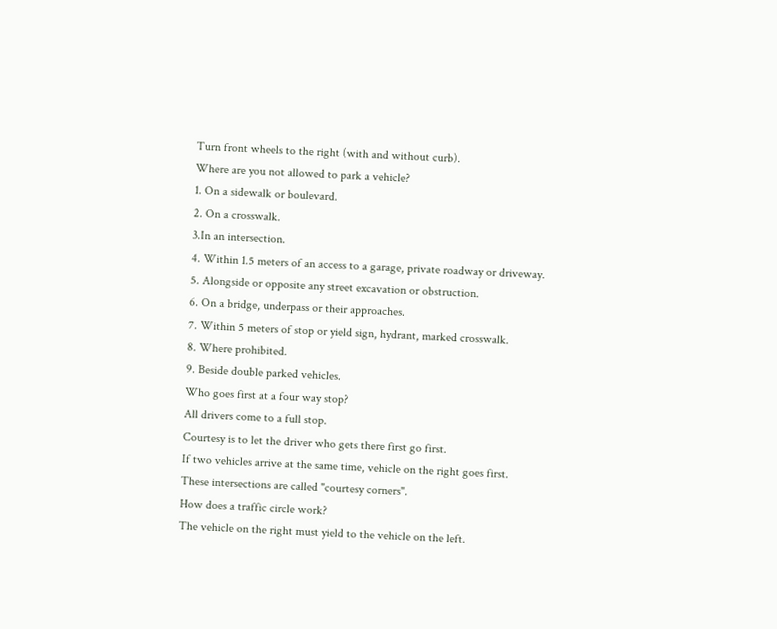Turn front wheels to the right (with and without curb).
Where are you not allowed to park a vehicle?
1. On a sidewalk or boulevard.
2. On a crosswalk.
3.In an intersection.
4. Within 1.5 meters of an access to a garage, private roadway or driveway.
5. Alongside or opposite any street excavation or obstruction.
6. On a bridge, underpass or their approaches.
7. Within 5 meters of stop or yield sign, hydrant, marked crosswalk.
8. Where prohibited.
9. Beside double parked vehicles.
Who goes first at a four way stop?
All drivers come to a full stop.
Courtesy is to let the driver who gets there first go first.
If two vehicles arrive at the same time, vehicle on the right goes first.
These intersections are called "courtesy corners".
How does a traffic circle work?
The vehicle on the right must yield to the vehicle on the left.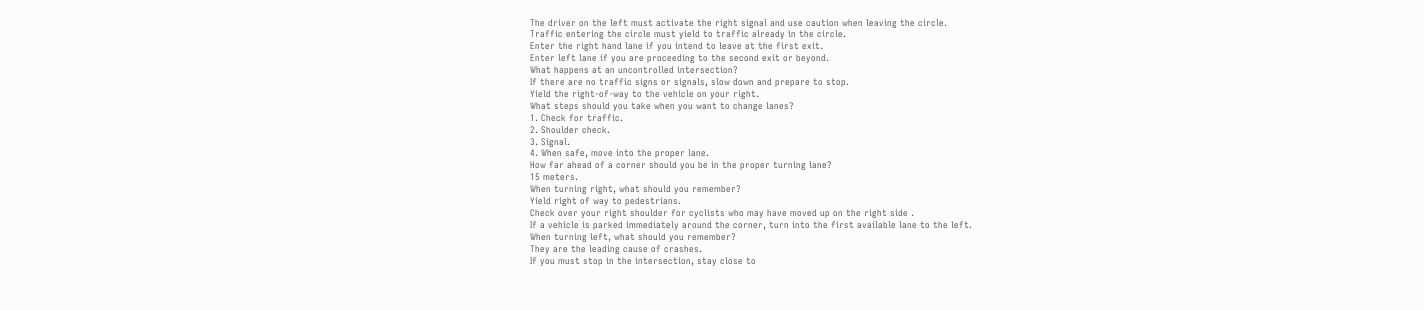The driver on the left must activate the right signal and use caution when leaving the circle.
Traffic entering the circle must yield to traffic already in the circle.
Enter the right hand lane if you intend to leave at the first exit.
Enter left lane if you are proceeding to the second exit or beyond.
What happens at an uncontrolled intersection?
If there are no traffic signs or signals, slow down and prepare to stop.
Yield the right-of-way to the vehicle on your right.
What steps should you take when you want to change lanes?
1. Check for traffic.
2. Shoulder check.
3. Signal.
4. When safe, move into the proper lane.
How far ahead of a corner should you be in the proper turning lane?
15 meters.
When turning right, what should you remember?
Yield right of way to pedestrians.
Check over your right shoulder for cyclists who may have moved up on the right side .
If a vehicle is parked immediately around the corner, turn into the first available lane to the left.
When turning left, what should you remember?
They are the leading cause of crashes.
If you must stop in the intersection, stay close to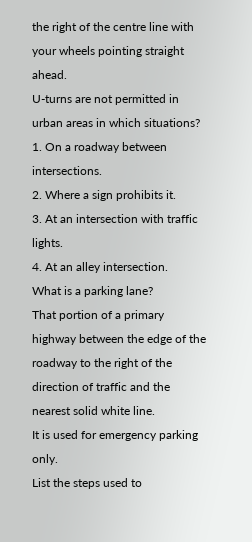the right of the centre line with your wheels pointing straight ahead.
U-turns are not permitted in urban areas in which situations?
1. On a roadway between intersections.
2. Where a sign prohibits it.
3. At an intersection with traffic lights.
4. At an alley intersection.
What is a parking lane?
That portion of a primary highway between the edge of the roadway to the right of the direction of traffic and the nearest solid white line.
It is used for emergency parking only.
List the steps used to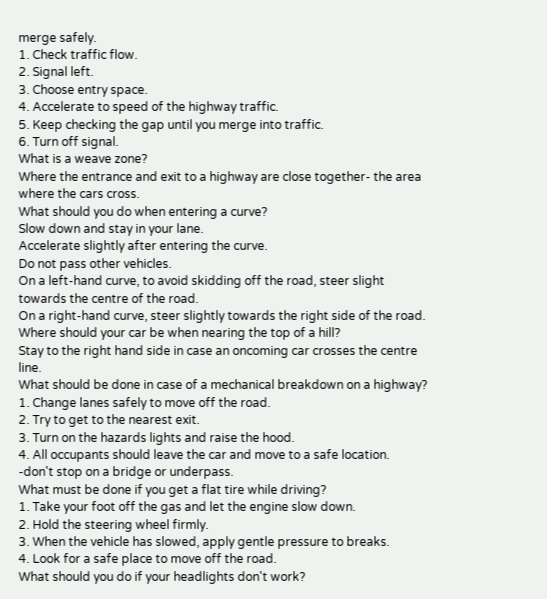merge safely.
1. Check traffic flow.
2. Signal left.
3. Choose entry space.
4. Accelerate to speed of the highway traffic.
5. Keep checking the gap until you merge into traffic.
6. Turn off signal.
What is a weave zone?
Where the entrance and exit to a highway are close together- the area where the cars cross.
What should you do when entering a curve?
Slow down and stay in your lane.
Accelerate slightly after entering the curve.
Do not pass other vehicles.
On a left-hand curve, to avoid skidding off the road, steer slight towards the centre of the road.
On a right-hand curve, steer slightly towards the right side of the road.
Where should your car be when nearing the top of a hill?
Stay to the right hand side in case an oncoming car crosses the centre line.
What should be done in case of a mechanical breakdown on a highway?
1. Change lanes safely to move off the road.
2. Try to get to the nearest exit.
3. Turn on the hazards lights and raise the hood.
4. All occupants should leave the car and move to a safe location.
-don't stop on a bridge or underpass.
What must be done if you get a flat tire while driving?
1. Take your foot off the gas and let the engine slow down.
2. Hold the steering wheel firmly.
3. When the vehicle has slowed, apply gentle pressure to breaks.
4. Look for a safe place to move off the road.
What should you do if your headlights don't work?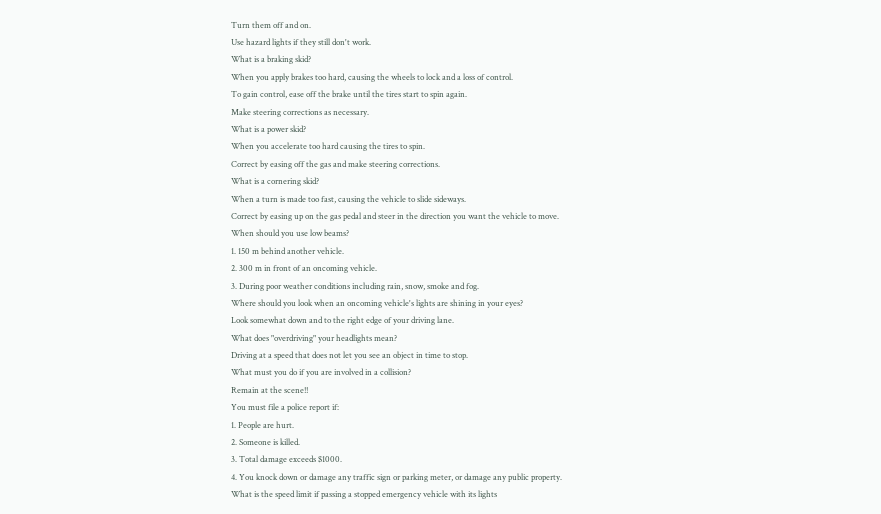Turn them off and on.
Use hazard lights if they still don't work.
What is a braking skid?
When you apply brakes too hard, causing the wheels to lock and a loss of control.
To gain control, ease off the brake until the tires start to spin again.
Make steering corrections as necessary.
What is a power skid?
When you accelerate too hard causing the tires to spin.
Correct by easing off the gas and make steering corrections.
What is a cornering skid?
When a turn is made too fast, causing the vehicle to slide sideways.
Correct by easing up on the gas pedal and steer in the direction you want the vehicle to move.
When should you use low beams?
1. 150 m behind another vehicle.
2. 300 m in front of an oncoming vehicle.
3. During poor weather conditions including rain, snow, smoke and fog.
Where should you look when an oncoming vehicle's lights are shining in your eyes?
Look somewhat down and to the right edge of your driving lane.
What does "overdriving" your headlights mean?
Driving at a speed that does not let you see an object in time to stop.
What must you do if you are involved in a collision?
Remain at the scene!!
You must file a police report if:
1. People are hurt.
2. Someone is killed.
3. Total damage exceeds $1000.
4. You knock down or damage any traffic sign or parking meter, or damage any public property.
What is the speed limit if passing a stopped emergency vehicle with its lights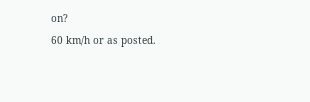on?
60 km/h or as posted.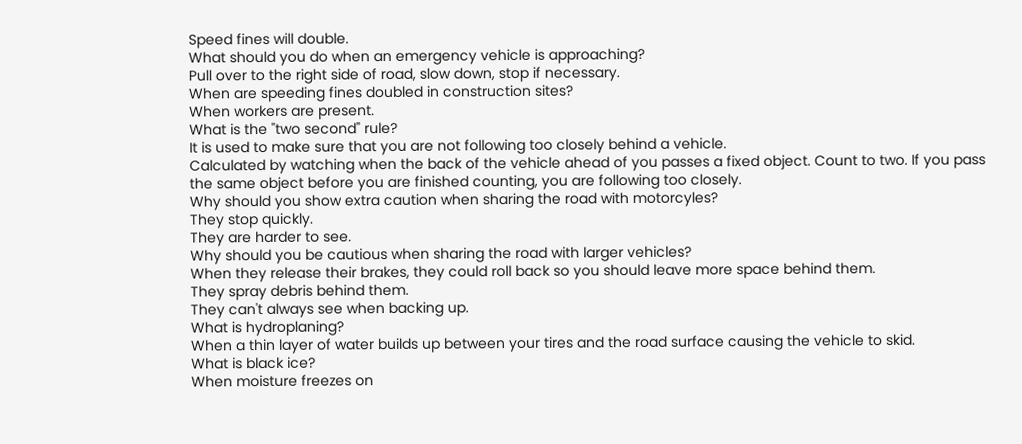Speed fines will double.
What should you do when an emergency vehicle is approaching?
Pull over to the right side of road, slow down, stop if necessary.
When are speeding fines doubled in construction sites?
When workers are present.
What is the "two second" rule?
It is used to make sure that you are not following too closely behind a vehicle.
Calculated by watching when the back of the vehicle ahead of you passes a fixed object. Count to two. If you pass the same object before you are finished counting, you are following too closely.
Why should you show extra caution when sharing the road with motorcyles?
They stop quickly.
They are harder to see.
Why should you be cautious when sharing the road with larger vehicles?
When they release their brakes, they could roll back so you should leave more space behind them.
They spray debris behind them.
They can't always see when backing up.
What is hydroplaning?
When a thin layer of water builds up between your tires and the road surface causing the vehicle to skid.
What is black ice?
When moisture freezes on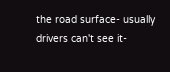the road surface- usually drivers can't see it-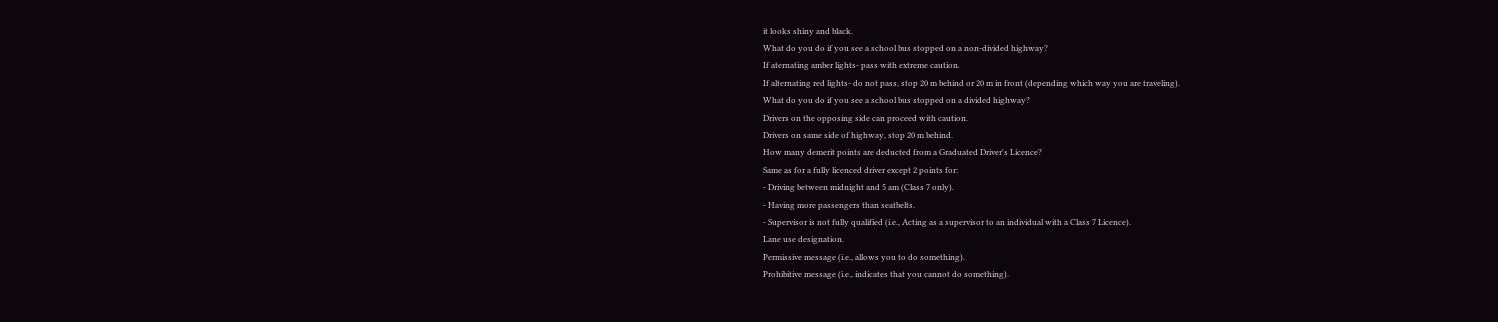it looks shiny and black.
What do you do if you see a school bus stopped on a non-divided highway?
If aternating amber lights- pass with extreme caution.
If alternating red lights- do not pass, stop 20 m behind or 20 m in front (depending which way you are traveling).
What do you do if you see a school bus stopped on a divided highway?
Drivers on the opposing side can proceed with caution.
Drivers on same side of highway, stop 20 m behind.
How many demerit points are deducted from a Graduated Driver's Licence?
Same as for a fully licenced driver except 2 points for:
- Driving between midnight and 5 am (Class 7 only).
- Having more passengers than seatbelts.
- Supervisor is not fully qualified (i.e., Acting as a supervisor to an individual with a Class 7 Licence).
Lane use designation.
Permissive message (i.e., allows you to do something).
Prohibitive message (i.e., indicates that you cannot do something).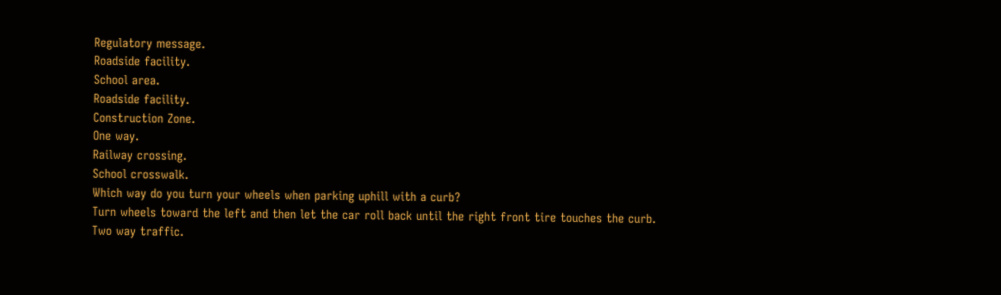Regulatory message.
Roadside facility.
School area.
Roadside facility.
Construction Zone.
One way.
Railway crossing.
School crosswalk.
Which way do you turn your wheels when parking uphill with a curb?
Turn wheels toward the left and then let the car roll back until the right front tire touches the curb.
Two way traffic.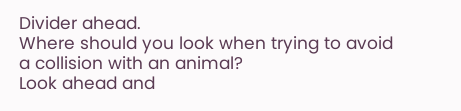Divider ahead.
Where should you look when trying to avoid a collision with an animal?
Look ahead and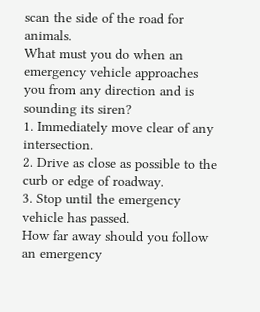scan the side of the road for animals.
What must you do when an emergency vehicle approaches you from any direction and is sounding its siren?
1. Immediately move clear of any intersection.
2. Drive as close as possible to the curb or edge of roadway.
3. Stop until the emergency vehicle has passed.
How far away should you follow an emergency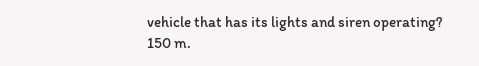vehicle that has its lights and siren operating?
150 m.